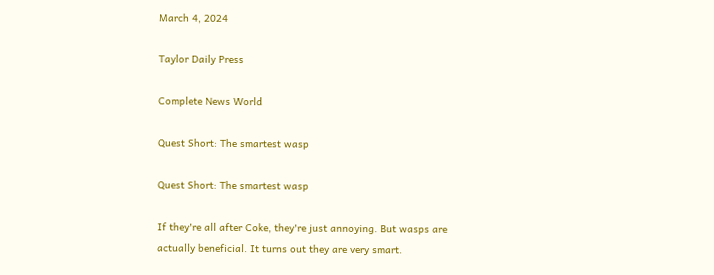March 4, 2024

Taylor Daily Press

Complete News World

Quest Short: The smartest wasp

Quest Short: The smartest wasp

If they're all after Coke, they're just annoying. But wasps are actually beneficial. It turns out they are very smart.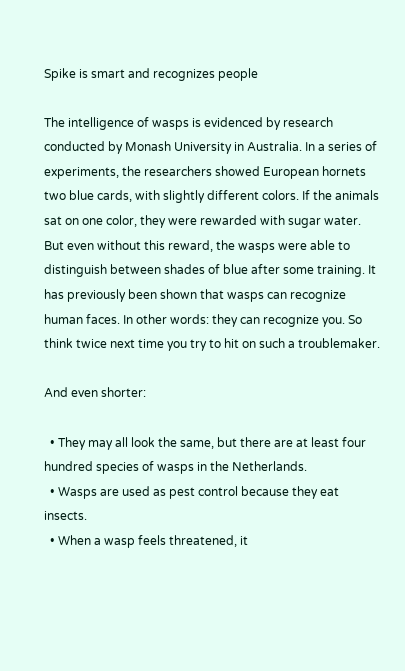Spike is smart and recognizes people

The intelligence of wasps is evidenced by research conducted by Monash University in Australia. In a series of experiments, the researchers showed European hornets two blue cards, with slightly different colors. If the animals sat on one color, they were rewarded with sugar water. But even without this reward, the wasps were able to distinguish between shades of blue after some training. It has previously been shown that wasps can recognize human faces. In other words: they can recognize you. So think twice next time you try to hit on such a troublemaker.

And even shorter:

  • They may all look the same, but there are at least four hundred species of wasps in the Netherlands.
  • Wasps are used as pest control because they eat insects.
  • When a wasp feels threatened, it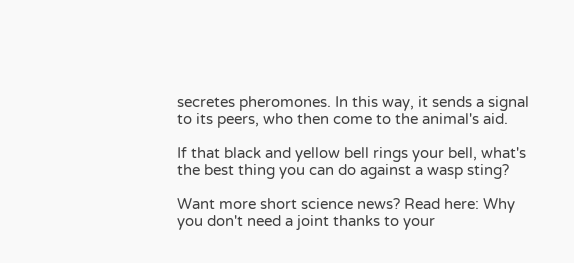secretes pheromones. In this way, it sends a signal to its peers, who then come to the animal's aid.

If that black and yellow bell rings your bell, what's the best thing you can do against a wasp sting?

Want more short science news? Read here: Why you don't need a joint thanks to your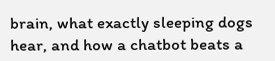brain, what exactly sleeping dogs hear, and how a chatbot beats a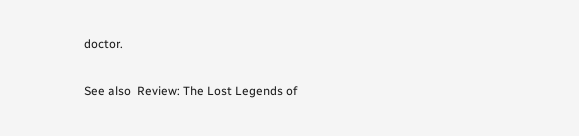doctor.

See also  Review: The Lost Legends of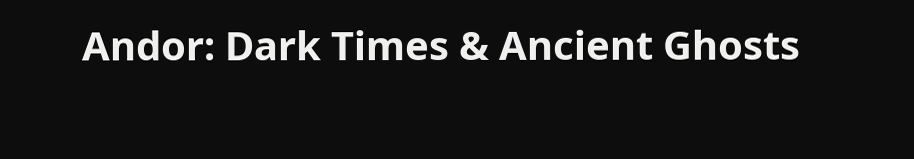Andor: Dark Times & Ancient Ghosts